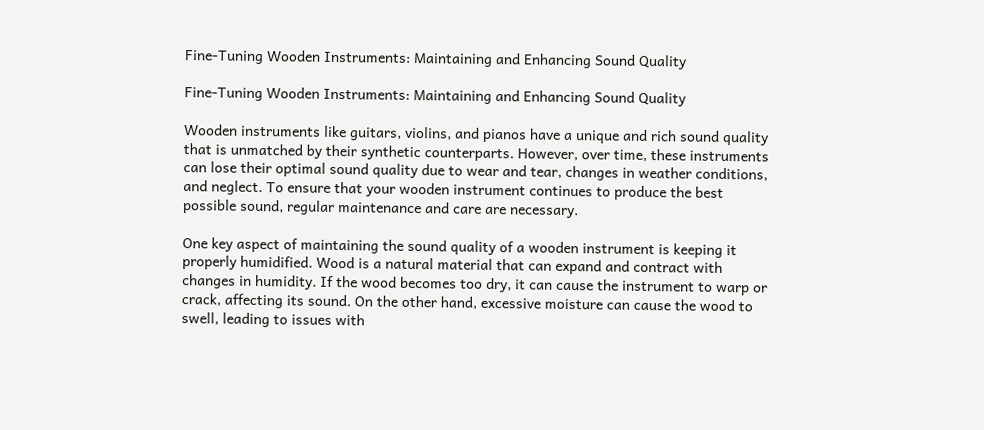Fine-Tuning Wooden Instruments: Maintaining and Enhancing Sound Quality

Fine-Tuning Wooden Instruments: Maintaining and Enhancing Sound Quality

Wooden instruments like guitars, violins, and pianos have a unique and rich sound quality that is unmatched by their synthetic counterparts. However, over time, these instruments can lose their optimal sound quality due to wear and tear, changes in weather conditions, and neglect. To ensure that your wooden instrument continues to produce the best possible sound, regular maintenance and care are necessary.

One key aspect of maintaining the sound quality of a wooden instrument is keeping it properly humidified. Wood is a natural material that can expand and contract with changes in humidity. If the wood becomes too dry, it can cause the instrument to warp or crack, affecting its sound. On the other hand, excessive moisture can cause the wood to swell, leading to issues with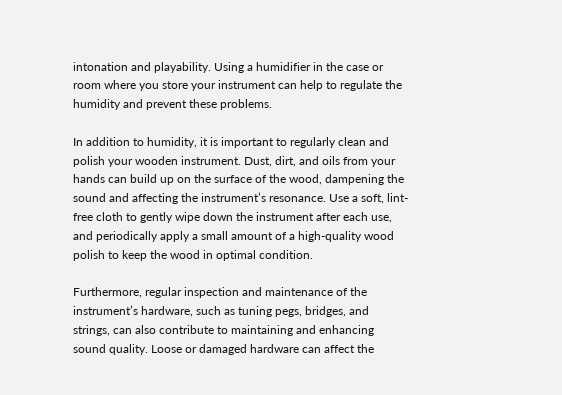intonation and playability. Using a humidifier in the case or room where you store your instrument can help to regulate the humidity and prevent these problems.

In addition to humidity, it is important to regularly clean and polish your wooden instrument. Dust, dirt, and oils from your hands can build up on the surface of the wood, dampening the sound and affecting the instrument’s resonance. Use a soft, lint-free cloth to gently wipe down the instrument after each use, and periodically apply a small amount of a high-quality wood polish to keep the wood in optimal condition.

Furthermore, regular inspection and maintenance of the instrument’s hardware, such as tuning pegs, bridges, and strings, can also contribute to maintaining and enhancing sound quality. Loose or damaged hardware can affect the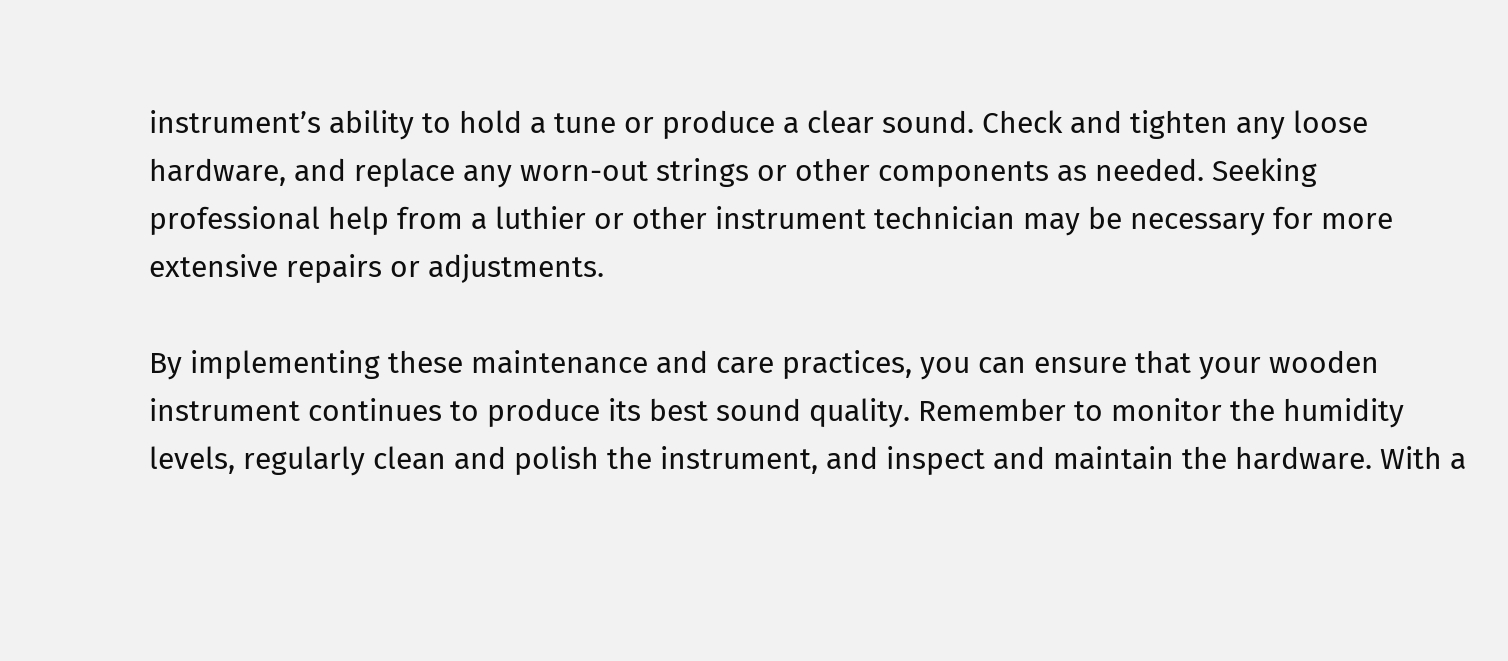instrument’s ability to hold a tune or produce a clear sound. Check and tighten any loose hardware, and replace any worn-out strings or other components as needed. Seeking professional help from a luthier or other instrument technician may be necessary for more extensive repairs or adjustments.

By implementing these maintenance and care practices, you can ensure that your wooden instrument continues to produce its best sound quality. Remember to monitor the humidity levels, regularly clean and polish the instrument, and inspect and maintain the hardware. With a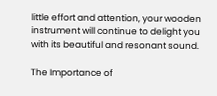little effort and attention, your wooden instrument will continue to delight you with its beautiful and resonant sound.

The Importance of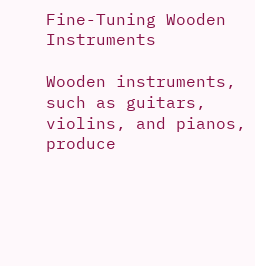Fine-Tuning Wooden Instruments

Wooden instruments, such as guitars, violins, and pianos, produce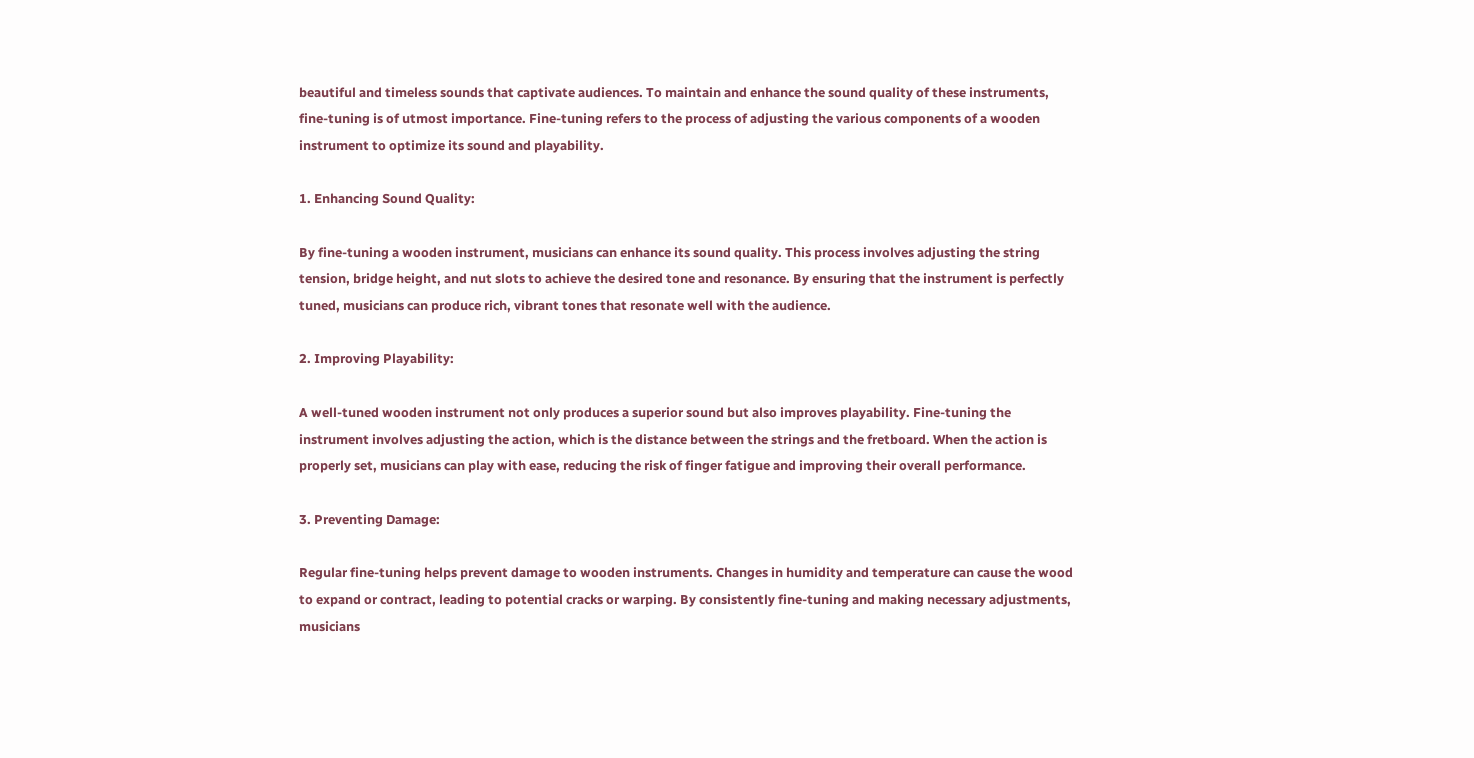beautiful and timeless sounds that captivate audiences. To maintain and enhance the sound quality of these instruments, fine-tuning is of utmost importance. Fine-tuning refers to the process of adjusting the various components of a wooden instrument to optimize its sound and playability.

1. Enhancing Sound Quality:

By fine-tuning a wooden instrument, musicians can enhance its sound quality. This process involves adjusting the string tension, bridge height, and nut slots to achieve the desired tone and resonance. By ensuring that the instrument is perfectly tuned, musicians can produce rich, vibrant tones that resonate well with the audience.

2. Improving Playability:

A well-tuned wooden instrument not only produces a superior sound but also improves playability. Fine-tuning the instrument involves adjusting the action, which is the distance between the strings and the fretboard. When the action is properly set, musicians can play with ease, reducing the risk of finger fatigue and improving their overall performance.

3. Preventing Damage:

Regular fine-tuning helps prevent damage to wooden instruments. Changes in humidity and temperature can cause the wood to expand or contract, leading to potential cracks or warping. By consistently fine-tuning and making necessary adjustments, musicians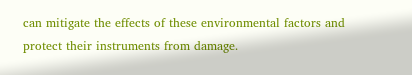can mitigate the effects of these environmental factors and protect their instruments from damage.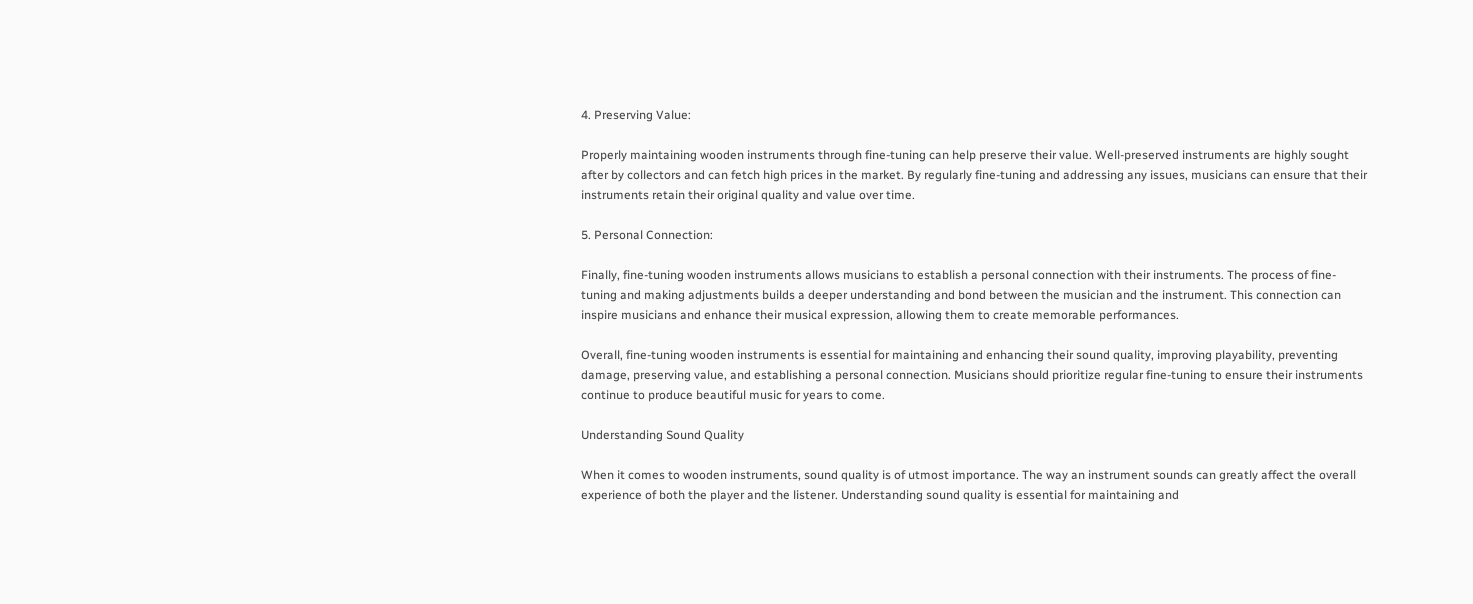4. Preserving Value:

Properly maintaining wooden instruments through fine-tuning can help preserve their value. Well-preserved instruments are highly sought after by collectors and can fetch high prices in the market. By regularly fine-tuning and addressing any issues, musicians can ensure that their instruments retain their original quality and value over time.

5. Personal Connection:

Finally, fine-tuning wooden instruments allows musicians to establish a personal connection with their instruments. The process of fine-tuning and making adjustments builds a deeper understanding and bond between the musician and the instrument. This connection can inspire musicians and enhance their musical expression, allowing them to create memorable performances.

Overall, fine-tuning wooden instruments is essential for maintaining and enhancing their sound quality, improving playability, preventing damage, preserving value, and establishing a personal connection. Musicians should prioritize regular fine-tuning to ensure their instruments continue to produce beautiful music for years to come.

Understanding Sound Quality

When it comes to wooden instruments, sound quality is of utmost importance. The way an instrument sounds can greatly affect the overall experience of both the player and the listener. Understanding sound quality is essential for maintaining and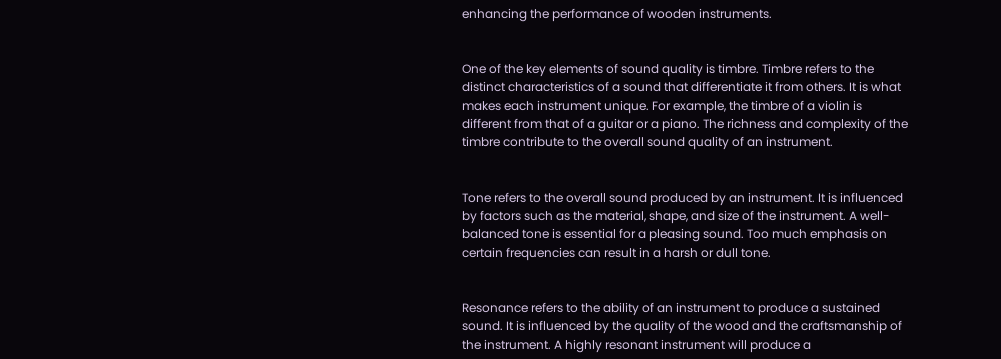enhancing the performance of wooden instruments.


One of the key elements of sound quality is timbre. Timbre refers to the distinct characteristics of a sound that differentiate it from others. It is what makes each instrument unique. For example, the timbre of a violin is different from that of a guitar or a piano. The richness and complexity of the timbre contribute to the overall sound quality of an instrument.


Tone refers to the overall sound produced by an instrument. It is influenced by factors such as the material, shape, and size of the instrument. A well-balanced tone is essential for a pleasing sound. Too much emphasis on certain frequencies can result in a harsh or dull tone.


Resonance refers to the ability of an instrument to produce a sustained sound. It is influenced by the quality of the wood and the craftsmanship of the instrument. A highly resonant instrument will produce a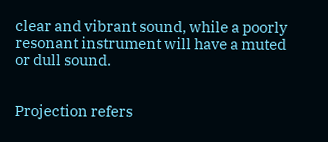clear and vibrant sound, while a poorly resonant instrument will have a muted or dull sound.


Projection refers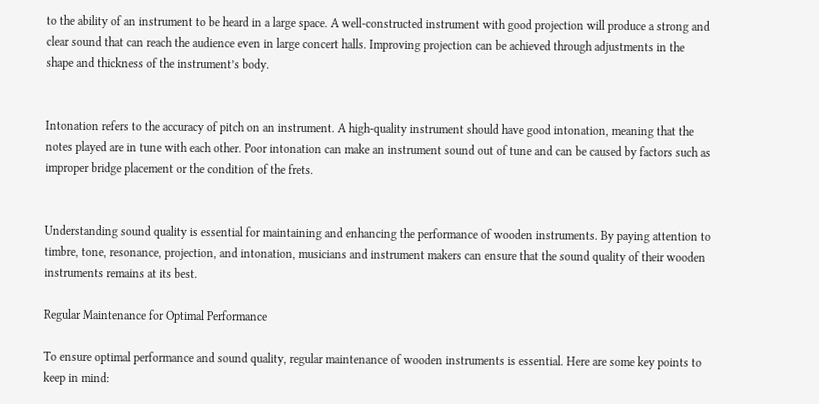to the ability of an instrument to be heard in a large space. A well-constructed instrument with good projection will produce a strong and clear sound that can reach the audience even in large concert halls. Improving projection can be achieved through adjustments in the shape and thickness of the instrument’s body.


Intonation refers to the accuracy of pitch on an instrument. A high-quality instrument should have good intonation, meaning that the notes played are in tune with each other. Poor intonation can make an instrument sound out of tune and can be caused by factors such as improper bridge placement or the condition of the frets.


Understanding sound quality is essential for maintaining and enhancing the performance of wooden instruments. By paying attention to timbre, tone, resonance, projection, and intonation, musicians and instrument makers can ensure that the sound quality of their wooden instruments remains at its best.

Regular Maintenance for Optimal Performance

To ensure optimal performance and sound quality, regular maintenance of wooden instruments is essential. Here are some key points to keep in mind: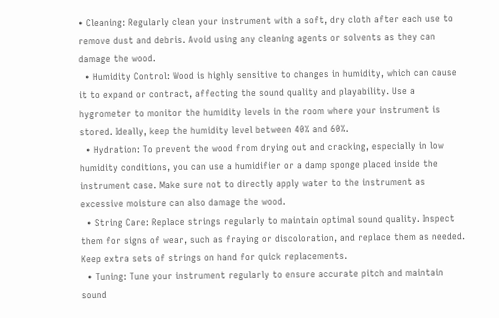• Cleaning: Regularly clean your instrument with a soft, dry cloth after each use to remove dust and debris. Avoid using any cleaning agents or solvents as they can damage the wood.
  • Humidity Control: Wood is highly sensitive to changes in humidity, which can cause it to expand or contract, affecting the sound quality and playability. Use a hygrometer to monitor the humidity levels in the room where your instrument is stored. Ideally, keep the humidity level between 40% and 60%.
  • Hydration: To prevent the wood from drying out and cracking, especially in low humidity conditions, you can use a humidifier or a damp sponge placed inside the instrument case. Make sure not to directly apply water to the instrument as excessive moisture can also damage the wood.
  • String Care: Replace strings regularly to maintain optimal sound quality. Inspect them for signs of wear, such as fraying or discoloration, and replace them as needed. Keep extra sets of strings on hand for quick replacements.
  • Tuning: Tune your instrument regularly to ensure accurate pitch and maintain sound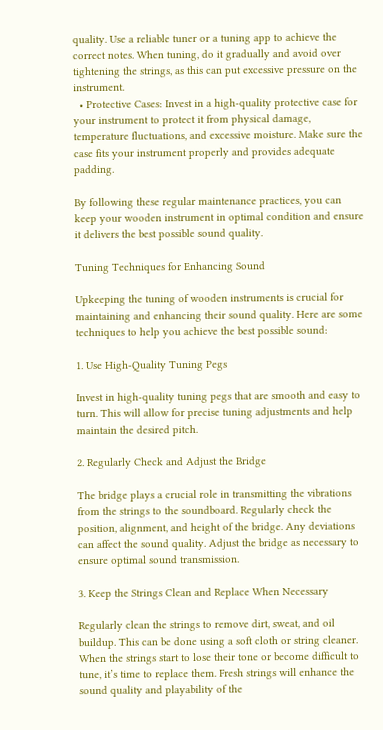quality. Use a reliable tuner or a tuning app to achieve the correct notes. When tuning, do it gradually and avoid over tightening the strings, as this can put excessive pressure on the instrument.
  • Protective Cases: Invest in a high-quality protective case for your instrument to protect it from physical damage, temperature fluctuations, and excessive moisture. Make sure the case fits your instrument properly and provides adequate padding.

By following these regular maintenance practices, you can keep your wooden instrument in optimal condition and ensure it delivers the best possible sound quality.

Tuning Techniques for Enhancing Sound

Upkeeping the tuning of wooden instruments is crucial for maintaining and enhancing their sound quality. Here are some techniques to help you achieve the best possible sound:

1. Use High-Quality Tuning Pegs

Invest in high-quality tuning pegs that are smooth and easy to turn. This will allow for precise tuning adjustments and help maintain the desired pitch.

2. Regularly Check and Adjust the Bridge

The bridge plays a crucial role in transmitting the vibrations from the strings to the soundboard. Regularly check the position, alignment, and height of the bridge. Any deviations can affect the sound quality. Adjust the bridge as necessary to ensure optimal sound transmission.

3. Keep the Strings Clean and Replace When Necessary

Regularly clean the strings to remove dirt, sweat, and oil buildup. This can be done using a soft cloth or string cleaner. When the strings start to lose their tone or become difficult to tune, it’s time to replace them. Fresh strings will enhance the sound quality and playability of the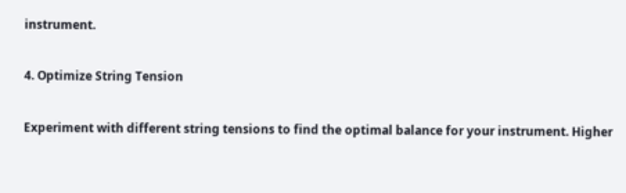instrument.

4. Optimize String Tension

Experiment with different string tensions to find the optimal balance for your instrument. Higher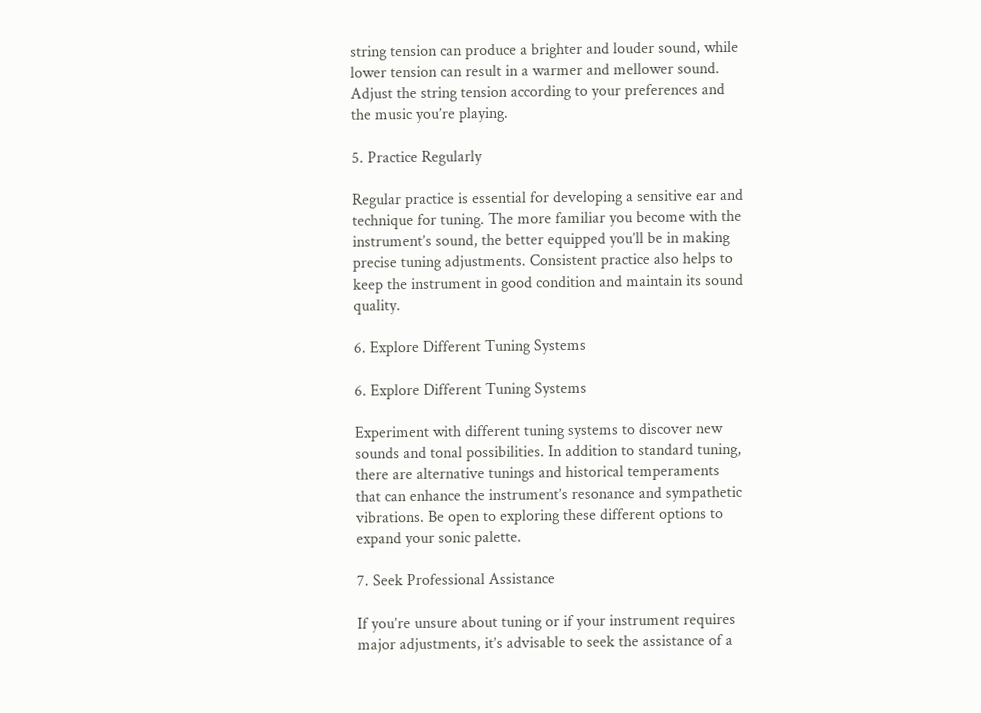string tension can produce a brighter and louder sound, while lower tension can result in a warmer and mellower sound. Adjust the string tension according to your preferences and the music you’re playing.

5. Practice Regularly

Regular practice is essential for developing a sensitive ear and technique for tuning. The more familiar you become with the instrument’s sound, the better equipped you’ll be in making precise tuning adjustments. Consistent practice also helps to keep the instrument in good condition and maintain its sound quality.

6. Explore Different Tuning Systems

6. Explore Different Tuning Systems

Experiment with different tuning systems to discover new sounds and tonal possibilities. In addition to standard tuning, there are alternative tunings and historical temperaments that can enhance the instrument’s resonance and sympathetic vibrations. Be open to exploring these different options to expand your sonic palette.

7. Seek Professional Assistance

If you’re unsure about tuning or if your instrument requires major adjustments, it’s advisable to seek the assistance of a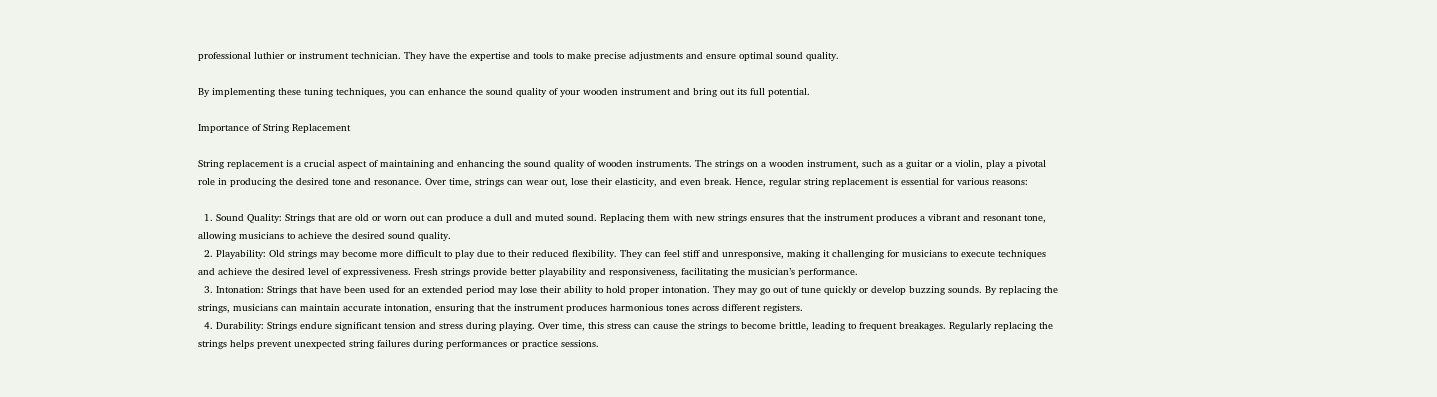professional luthier or instrument technician. They have the expertise and tools to make precise adjustments and ensure optimal sound quality.

By implementing these tuning techniques, you can enhance the sound quality of your wooden instrument and bring out its full potential.

Importance of String Replacement

String replacement is a crucial aspect of maintaining and enhancing the sound quality of wooden instruments. The strings on a wooden instrument, such as a guitar or a violin, play a pivotal role in producing the desired tone and resonance. Over time, strings can wear out, lose their elasticity, and even break. Hence, regular string replacement is essential for various reasons:

  1. Sound Quality: Strings that are old or worn out can produce a dull and muted sound. Replacing them with new strings ensures that the instrument produces a vibrant and resonant tone, allowing musicians to achieve the desired sound quality.
  2. Playability: Old strings may become more difficult to play due to their reduced flexibility. They can feel stiff and unresponsive, making it challenging for musicians to execute techniques and achieve the desired level of expressiveness. Fresh strings provide better playability and responsiveness, facilitating the musician’s performance.
  3. Intonation: Strings that have been used for an extended period may lose their ability to hold proper intonation. They may go out of tune quickly or develop buzzing sounds. By replacing the strings, musicians can maintain accurate intonation, ensuring that the instrument produces harmonious tones across different registers.
  4. Durability: Strings endure significant tension and stress during playing. Over time, this stress can cause the strings to become brittle, leading to frequent breakages. Regularly replacing the strings helps prevent unexpected string failures during performances or practice sessions.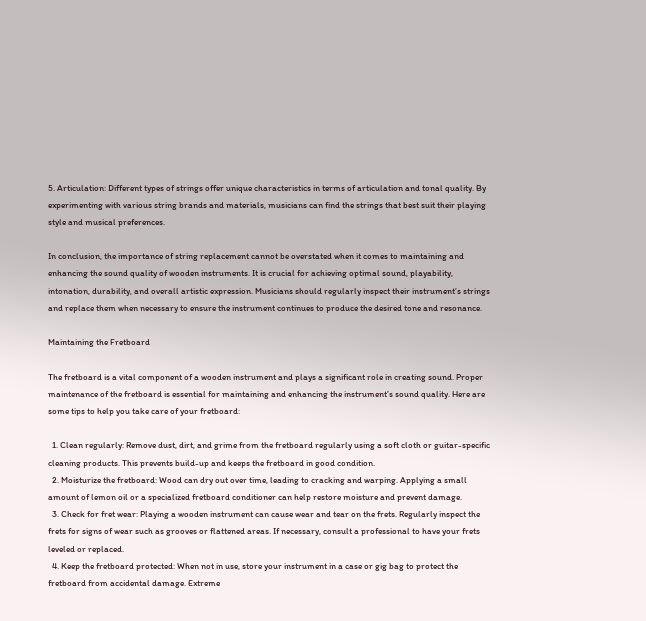5. Articulation: Different types of strings offer unique characteristics in terms of articulation and tonal quality. By experimenting with various string brands and materials, musicians can find the strings that best suit their playing style and musical preferences.

In conclusion, the importance of string replacement cannot be overstated when it comes to maintaining and enhancing the sound quality of wooden instruments. It is crucial for achieving optimal sound, playability, intonation, durability, and overall artistic expression. Musicians should regularly inspect their instrument’s strings and replace them when necessary to ensure the instrument continues to produce the desired tone and resonance.

Maintaining the Fretboard

The fretboard is a vital component of a wooden instrument and plays a significant role in creating sound. Proper maintenance of the fretboard is essential for maintaining and enhancing the instrument’s sound quality. Here are some tips to help you take care of your fretboard:

  1. Clean regularly: Remove dust, dirt, and grime from the fretboard regularly using a soft cloth or guitar-specific cleaning products. This prevents build-up and keeps the fretboard in good condition.
  2. Moisturize the fretboard: Wood can dry out over time, leading to cracking and warping. Applying a small amount of lemon oil or a specialized fretboard conditioner can help restore moisture and prevent damage.
  3. Check for fret wear: Playing a wooden instrument can cause wear and tear on the frets. Regularly inspect the frets for signs of wear such as grooves or flattened areas. If necessary, consult a professional to have your frets leveled or replaced.
  4. Keep the fretboard protected: When not in use, store your instrument in a case or gig bag to protect the fretboard from accidental damage. Extreme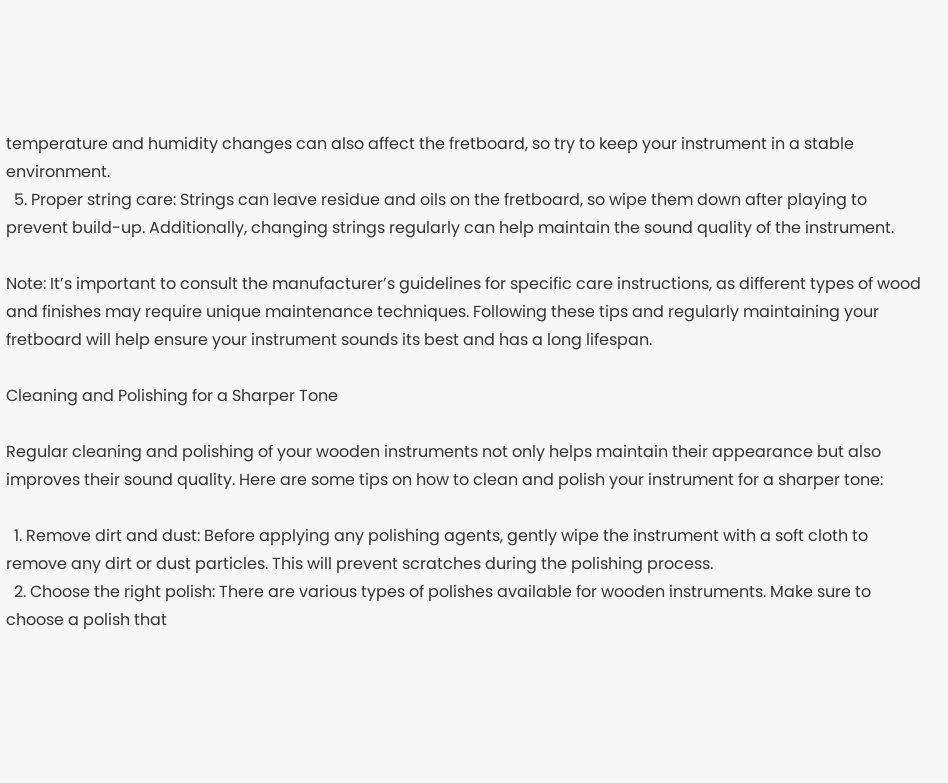temperature and humidity changes can also affect the fretboard, so try to keep your instrument in a stable environment.
  5. Proper string care: Strings can leave residue and oils on the fretboard, so wipe them down after playing to prevent build-up. Additionally, changing strings regularly can help maintain the sound quality of the instrument.

Note: It’s important to consult the manufacturer’s guidelines for specific care instructions, as different types of wood and finishes may require unique maintenance techniques. Following these tips and regularly maintaining your fretboard will help ensure your instrument sounds its best and has a long lifespan.

Cleaning and Polishing for a Sharper Tone

Regular cleaning and polishing of your wooden instruments not only helps maintain their appearance but also improves their sound quality. Here are some tips on how to clean and polish your instrument for a sharper tone:

  1. Remove dirt and dust: Before applying any polishing agents, gently wipe the instrument with a soft cloth to remove any dirt or dust particles. This will prevent scratches during the polishing process.
  2. Choose the right polish: There are various types of polishes available for wooden instruments. Make sure to choose a polish that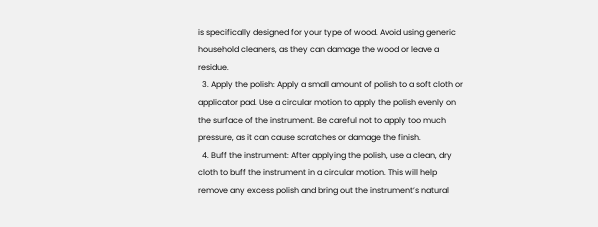is specifically designed for your type of wood. Avoid using generic household cleaners, as they can damage the wood or leave a residue.
  3. Apply the polish: Apply a small amount of polish to a soft cloth or applicator pad. Use a circular motion to apply the polish evenly on the surface of the instrument. Be careful not to apply too much pressure, as it can cause scratches or damage the finish.
  4. Buff the instrument: After applying the polish, use a clean, dry cloth to buff the instrument in a circular motion. This will help remove any excess polish and bring out the instrument’s natural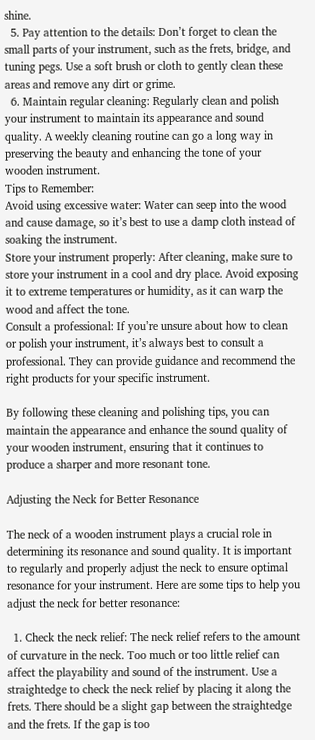shine.
  5. Pay attention to the details: Don’t forget to clean the small parts of your instrument, such as the frets, bridge, and tuning pegs. Use a soft brush or cloth to gently clean these areas and remove any dirt or grime.
  6. Maintain regular cleaning: Regularly clean and polish your instrument to maintain its appearance and sound quality. A weekly cleaning routine can go a long way in preserving the beauty and enhancing the tone of your wooden instrument.
Tips to Remember:
Avoid using excessive water: Water can seep into the wood and cause damage, so it’s best to use a damp cloth instead of soaking the instrument.
Store your instrument properly: After cleaning, make sure to store your instrument in a cool and dry place. Avoid exposing it to extreme temperatures or humidity, as it can warp the wood and affect the tone.
Consult a professional: If you’re unsure about how to clean or polish your instrument, it’s always best to consult a professional. They can provide guidance and recommend the right products for your specific instrument.

By following these cleaning and polishing tips, you can maintain the appearance and enhance the sound quality of your wooden instrument, ensuring that it continues to produce a sharper and more resonant tone.

Adjusting the Neck for Better Resonance

The neck of a wooden instrument plays a crucial role in determining its resonance and sound quality. It is important to regularly and properly adjust the neck to ensure optimal resonance for your instrument. Here are some tips to help you adjust the neck for better resonance:

  1. Check the neck relief: The neck relief refers to the amount of curvature in the neck. Too much or too little relief can affect the playability and sound of the instrument. Use a straightedge to check the neck relief by placing it along the frets. There should be a slight gap between the straightedge and the frets. If the gap is too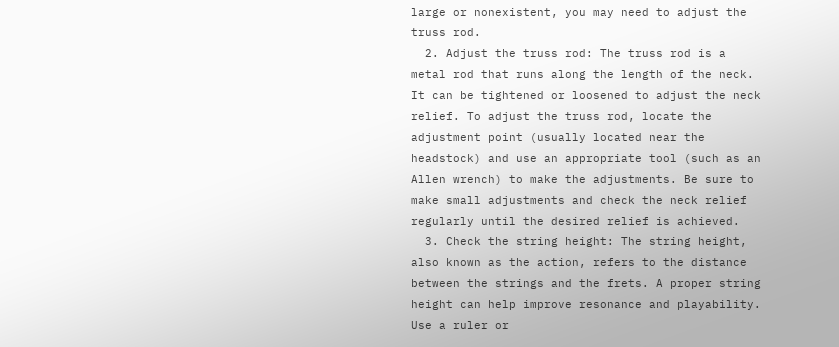large or nonexistent, you may need to adjust the truss rod.
  2. Adjust the truss rod: The truss rod is a metal rod that runs along the length of the neck. It can be tightened or loosened to adjust the neck relief. To adjust the truss rod, locate the adjustment point (usually located near the headstock) and use an appropriate tool (such as an Allen wrench) to make the adjustments. Be sure to make small adjustments and check the neck relief regularly until the desired relief is achieved.
  3. Check the string height: The string height, also known as the action, refers to the distance between the strings and the frets. A proper string height can help improve resonance and playability. Use a ruler or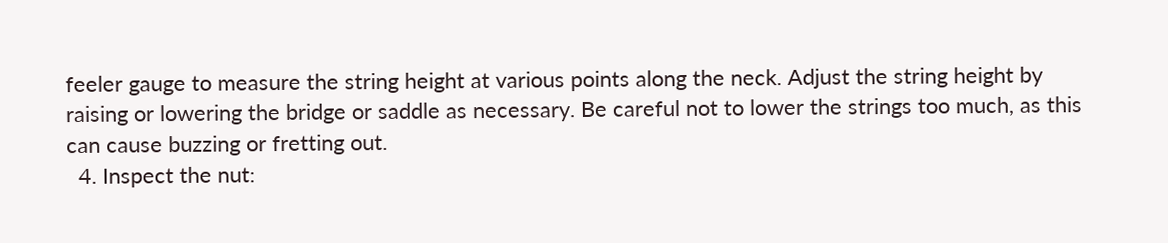feeler gauge to measure the string height at various points along the neck. Adjust the string height by raising or lowering the bridge or saddle as necessary. Be careful not to lower the strings too much, as this can cause buzzing or fretting out.
  4. Inspect the nut: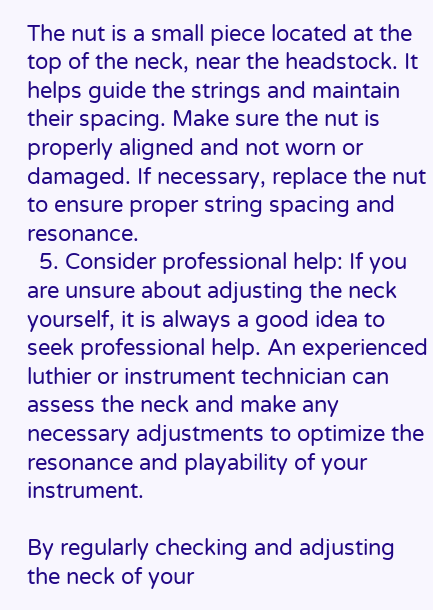The nut is a small piece located at the top of the neck, near the headstock. It helps guide the strings and maintain their spacing. Make sure the nut is properly aligned and not worn or damaged. If necessary, replace the nut to ensure proper string spacing and resonance.
  5. Consider professional help: If you are unsure about adjusting the neck yourself, it is always a good idea to seek professional help. An experienced luthier or instrument technician can assess the neck and make any necessary adjustments to optimize the resonance and playability of your instrument.

By regularly checking and adjusting the neck of your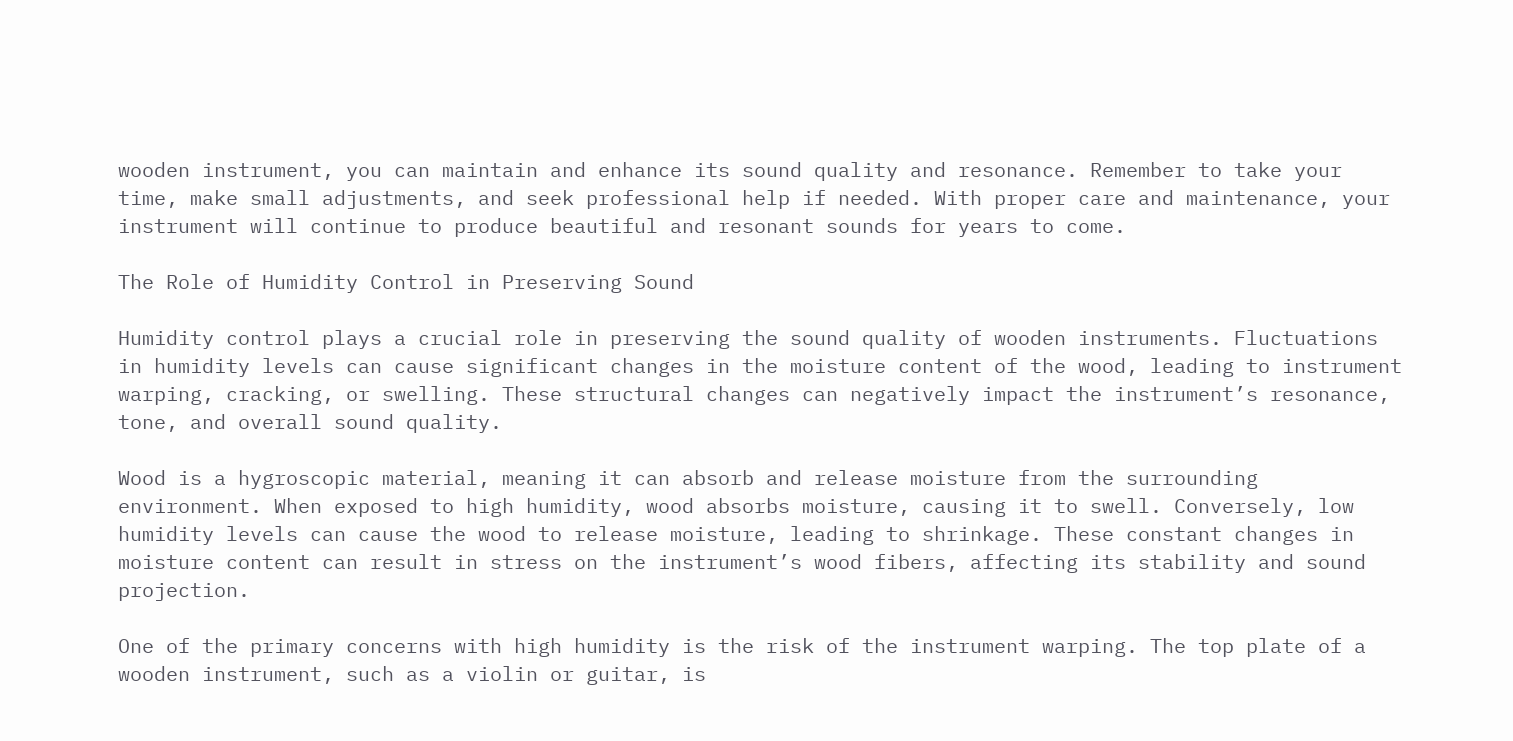wooden instrument, you can maintain and enhance its sound quality and resonance. Remember to take your time, make small adjustments, and seek professional help if needed. With proper care and maintenance, your instrument will continue to produce beautiful and resonant sounds for years to come.

The Role of Humidity Control in Preserving Sound

Humidity control plays a crucial role in preserving the sound quality of wooden instruments. Fluctuations in humidity levels can cause significant changes in the moisture content of the wood, leading to instrument warping, cracking, or swelling. These structural changes can negatively impact the instrument’s resonance, tone, and overall sound quality.

Wood is a hygroscopic material, meaning it can absorb and release moisture from the surrounding environment. When exposed to high humidity, wood absorbs moisture, causing it to swell. Conversely, low humidity levels can cause the wood to release moisture, leading to shrinkage. These constant changes in moisture content can result in stress on the instrument’s wood fibers, affecting its stability and sound projection.

One of the primary concerns with high humidity is the risk of the instrument warping. The top plate of a wooden instrument, such as a violin or guitar, is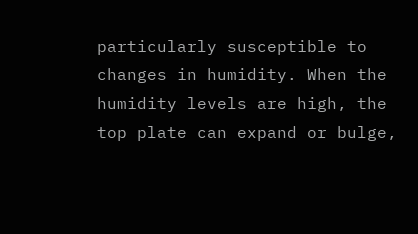particularly susceptible to changes in humidity. When the humidity levels are high, the top plate can expand or bulge,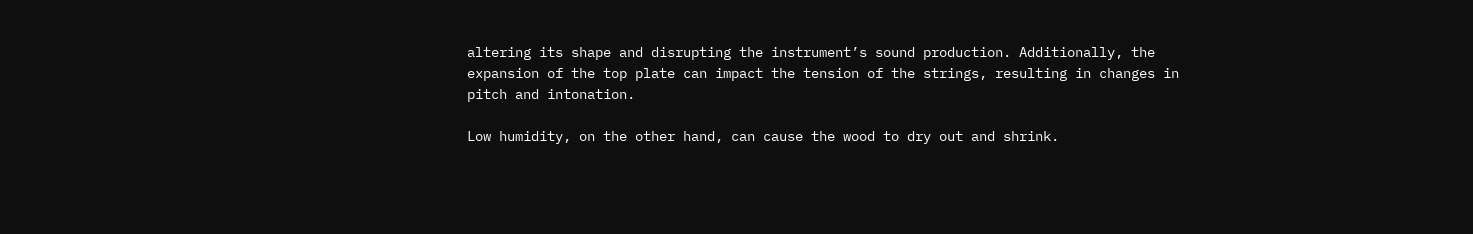altering its shape and disrupting the instrument’s sound production. Additionally, the expansion of the top plate can impact the tension of the strings, resulting in changes in pitch and intonation.

Low humidity, on the other hand, can cause the wood to dry out and shrink.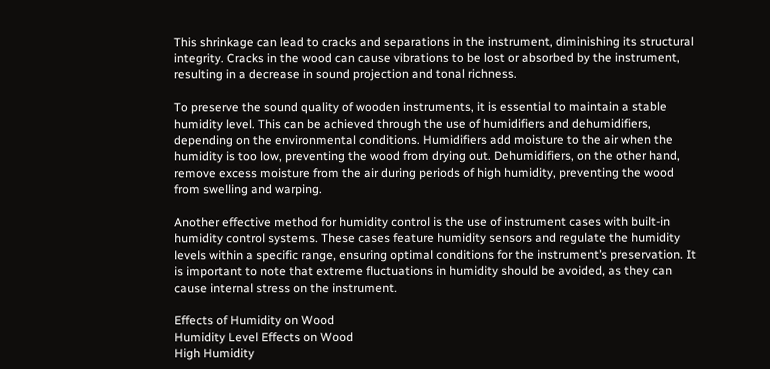This shrinkage can lead to cracks and separations in the instrument, diminishing its structural integrity. Cracks in the wood can cause vibrations to be lost or absorbed by the instrument, resulting in a decrease in sound projection and tonal richness.

To preserve the sound quality of wooden instruments, it is essential to maintain a stable humidity level. This can be achieved through the use of humidifiers and dehumidifiers, depending on the environmental conditions. Humidifiers add moisture to the air when the humidity is too low, preventing the wood from drying out. Dehumidifiers, on the other hand, remove excess moisture from the air during periods of high humidity, preventing the wood from swelling and warping.

Another effective method for humidity control is the use of instrument cases with built-in humidity control systems. These cases feature humidity sensors and regulate the humidity levels within a specific range, ensuring optimal conditions for the instrument’s preservation. It is important to note that extreme fluctuations in humidity should be avoided, as they can cause internal stress on the instrument.

Effects of Humidity on Wood
Humidity Level Effects on Wood
High Humidity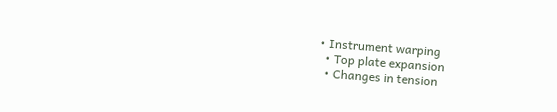• Instrument warping
  • Top plate expansion
  • Changes in tension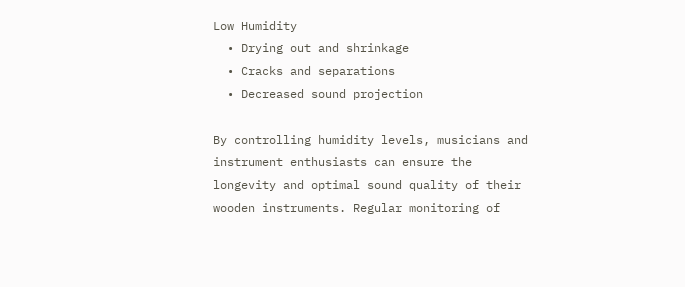Low Humidity
  • Drying out and shrinkage
  • Cracks and separations
  • Decreased sound projection

By controlling humidity levels, musicians and instrument enthusiasts can ensure the longevity and optimal sound quality of their wooden instruments. Regular monitoring of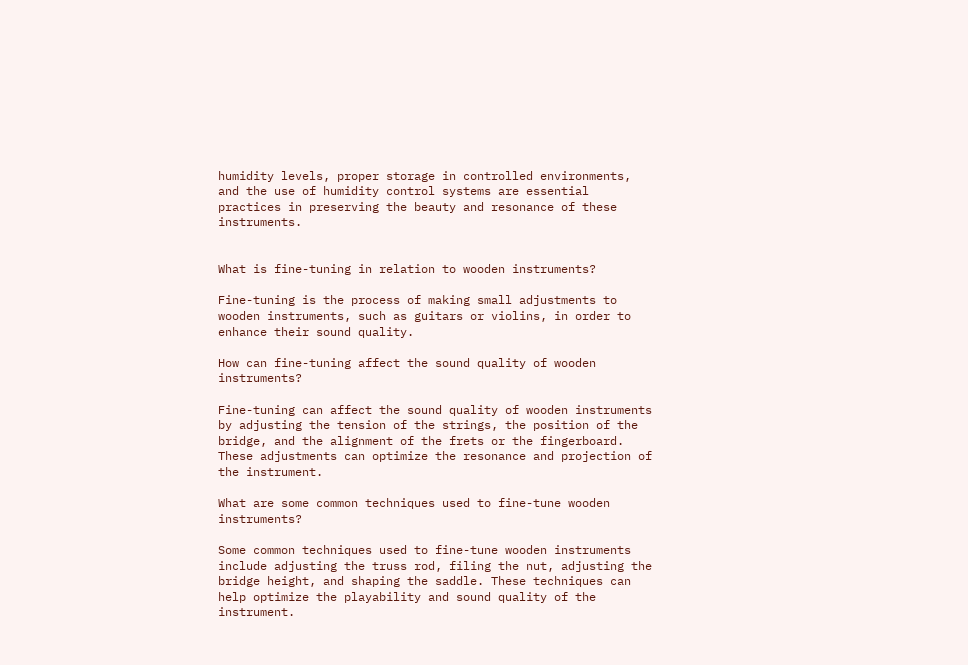humidity levels, proper storage in controlled environments, and the use of humidity control systems are essential practices in preserving the beauty and resonance of these instruments.


What is fine-tuning in relation to wooden instruments?

Fine-tuning is the process of making small adjustments to wooden instruments, such as guitars or violins, in order to enhance their sound quality.

How can fine-tuning affect the sound quality of wooden instruments?

Fine-tuning can affect the sound quality of wooden instruments by adjusting the tension of the strings, the position of the bridge, and the alignment of the frets or the fingerboard. These adjustments can optimize the resonance and projection of the instrument.

What are some common techniques used to fine-tune wooden instruments?

Some common techniques used to fine-tune wooden instruments include adjusting the truss rod, filing the nut, adjusting the bridge height, and shaping the saddle. These techniques can help optimize the playability and sound quality of the instrument.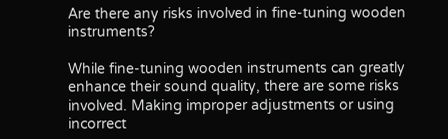Are there any risks involved in fine-tuning wooden instruments?

While fine-tuning wooden instruments can greatly enhance their sound quality, there are some risks involved. Making improper adjustments or using incorrect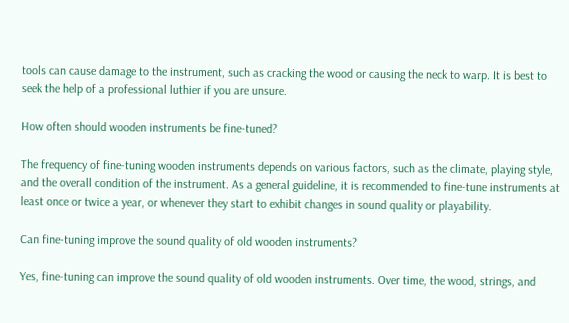tools can cause damage to the instrument, such as cracking the wood or causing the neck to warp. It is best to seek the help of a professional luthier if you are unsure.

How often should wooden instruments be fine-tuned?

The frequency of fine-tuning wooden instruments depends on various factors, such as the climate, playing style, and the overall condition of the instrument. As a general guideline, it is recommended to fine-tune instruments at least once or twice a year, or whenever they start to exhibit changes in sound quality or playability.

Can fine-tuning improve the sound quality of old wooden instruments?

Yes, fine-tuning can improve the sound quality of old wooden instruments. Over time, the wood, strings, and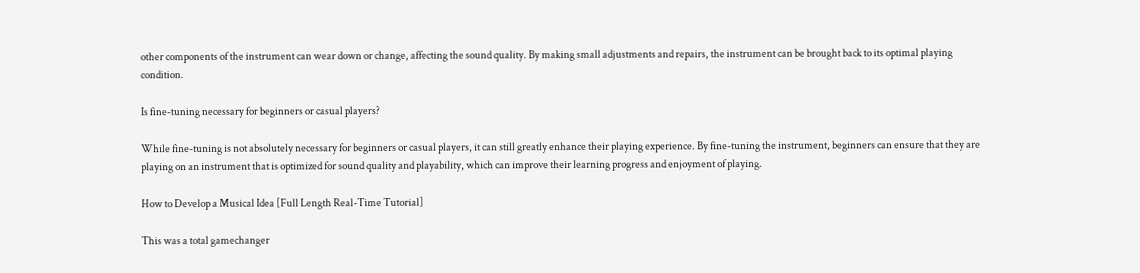other components of the instrument can wear down or change, affecting the sound quality. By making small adjustments and repairs, the instrument can be brought back to its optimal playing condition.

Is fine-tuning necessary for beginners or casual players?

While fine-tuning is not absolutely necessary for beginners or casual players, it can still greatly enhance their playing experience. By fine-tuning the instrument, beginners can ensure that they are playing on an instrument that is optimized for sound quality and playability, which can improve their learning progress and enjoyment of playing.

How to Develop a Musical Idea [Full Length Real-Time Tutorial]

This was a total gamechanger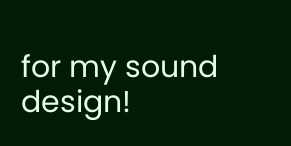for my sound design!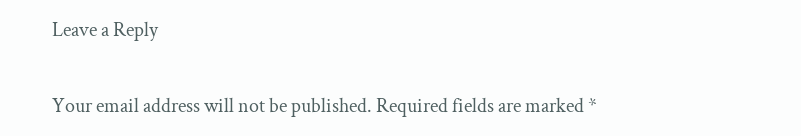Leave a Reply

Your email address will not be published. Required fields are marked *